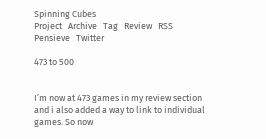Spinning Cubes
Project   Archive   Tag   Review   RSS   Pensieve   Twitter

473 to 500


I’m now at 473 games in my review section and i also added a way to link to individual games. So now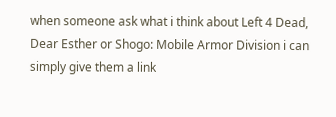when someone ask what i think about Left 4 Dead, Dear Esther or Shogo: Mobile Armor Division i can simply give them a link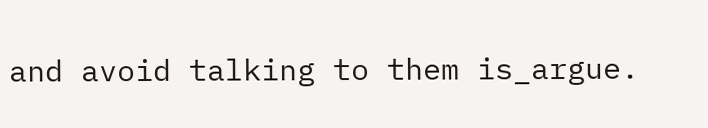and avoid talking to them is_argue.